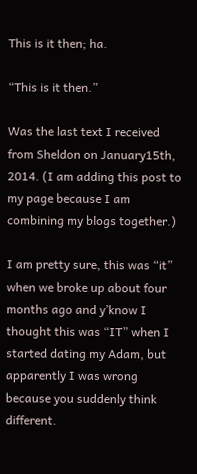This is it then; ha.

“This is it then.”

Was the last text I received from Sheldon on January15th, 2014. (I am adding this post to my page because I am combining my blogs together.)

I am pretty sure, this was “it” when we broke up about four months ago and y’know I thought this was “IT” when I started dating my Adam, but apparently I was wrong because you suddenly think different.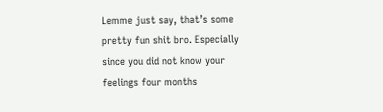Lemme just say, that’s some pretty fun shit bro. Especially since you did not know your feelings four months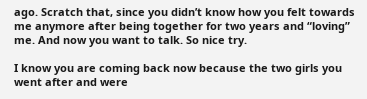ago. Scratch that, since you didn’t know how you felt towards me anymore after being together for two years and “loving” me. And now you want to talk. So nice try.

I know you are coming back now because the two girls you went after and were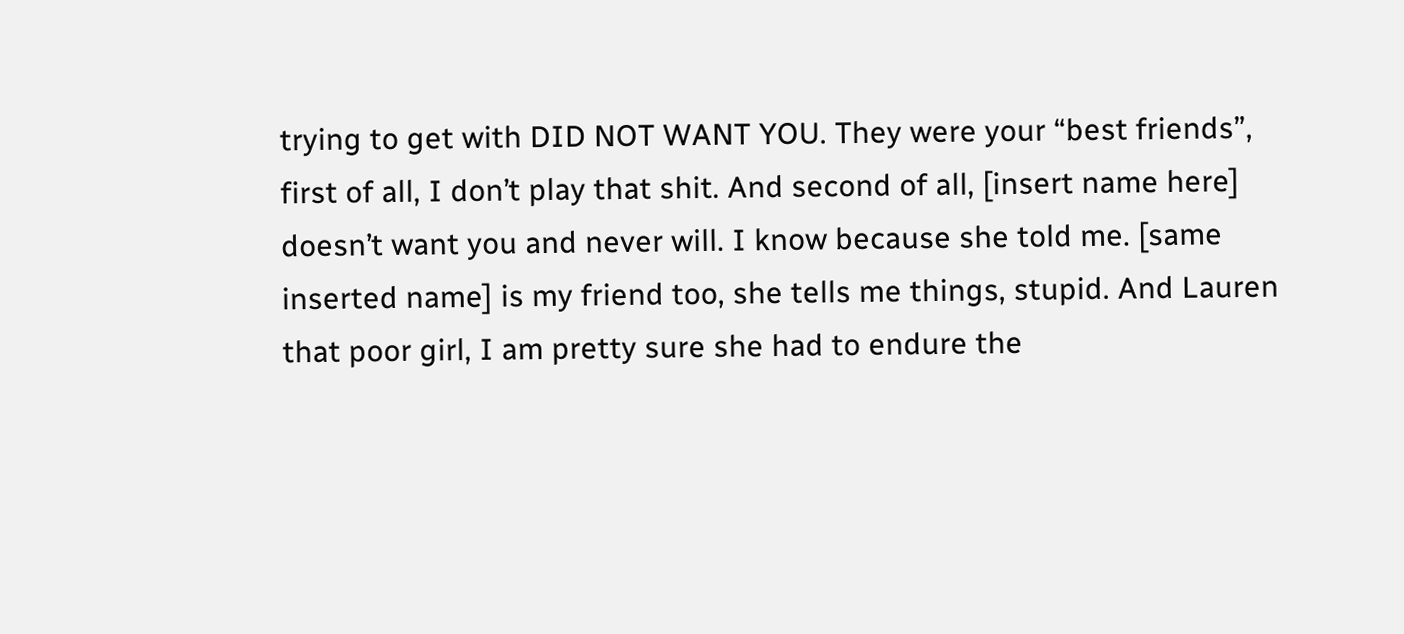trying to get with DID NOT WANT YOU. They were your “best friends”, first of all, I don’t play that shit. And second of all, [insert name here] doesn’t want you and never will. I know because she told me. [same inserted name] is my friend too, she tells me things, stupid. And Lauren that poor girl, I am pretty sure she had to endure the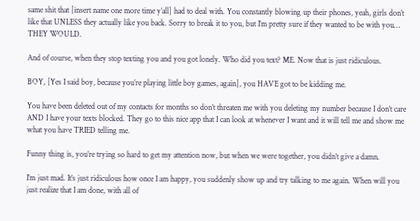same shit that [insert name one more time y’all] had to deal with. You constantly blowing up their phones, yeah, girls don’t like that UNLESS they actually like you back. Sorry to break it to you, but I’m pretty sure if they wanted to be with you… THEY WOULD.

And of course, when they stop texting you and you got lonely. Who did you text? ME. Now that is just ridiculous.

BOY, [Yes I said boy, because you’re playing little boy games, again], you HAVE got to be kidding me.

You have been deleted out of my contacts for months so don’t threaten me with you deleting my number because I don’t care AND I have your texts blocked. They go to this nice app that I can look at whenever I want and it will tell me and show me what you have TRIED telling me.

Funny thing is, you’re trying so hard to get my attention now, but when we were together, you didn’t give a damn.

I’m just mad. It’s just ridiculous how once I am happy, you suddenly show up and try talking to me again. When will you just realize that I am done, with all of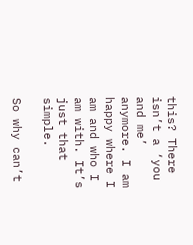this? There isn’t a ‘you and me’ anymore. I am happy where I am and who I am with. It’s just that simple.

So why can’t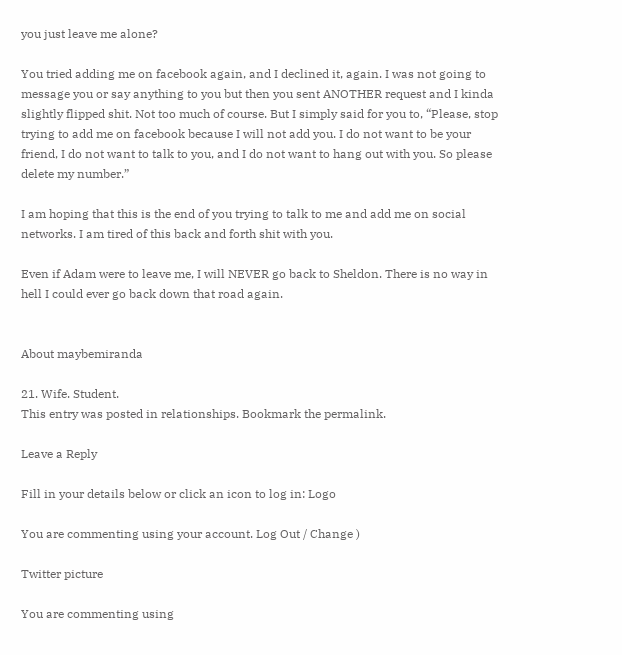you just leave me alone?

You tried adding me on facebook again, and I declined it, again. I was not going to message you or say anything to you but then you sent ANOTHER request and I kinda slightly flipped shit. Not too much of course. But I simply said for you to, “Please, stop trying to add me on facebook because I will not add you. I do not want to be your friend, I do not want to talk to you, and I do not want to hang out with you. So please delete my number.”

I am hoping that this is the end of you trying to talk to me and add me on social networks. I am tired of this back and forth shit with you.

Even if Adam were to leave me, I will NEVER go back to Sheldon. There is no way in hell I could ever go back down that road again.


About maybemiranda

21. Wife. Student.
This entry was posted in relationships. Bookmark the permalink.

Leave a Reply

Fill in your details below or click an icon to log in: Logo

You are commenting using your account. Log Out / Change )

Twitter picture

You are commenting using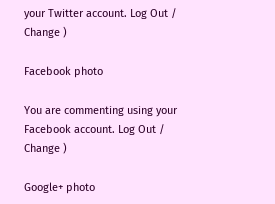your Twitter account. Log Out / Change )

Facebook photo

You are commenting using your Facebook account. Log Out / Change )

Google+ photo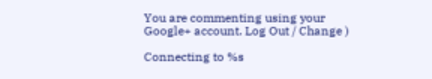You are commenting using your Google+ account. Log Out / Change )

Connecting to %s